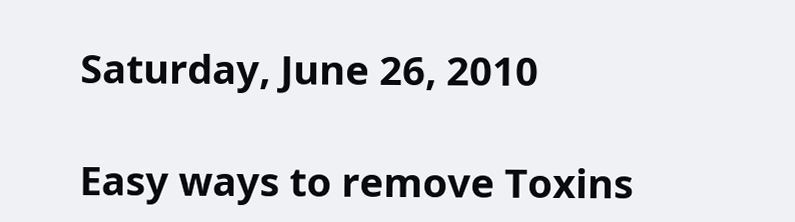Saturday, June 26, 2010

Easy ways to remove Toxins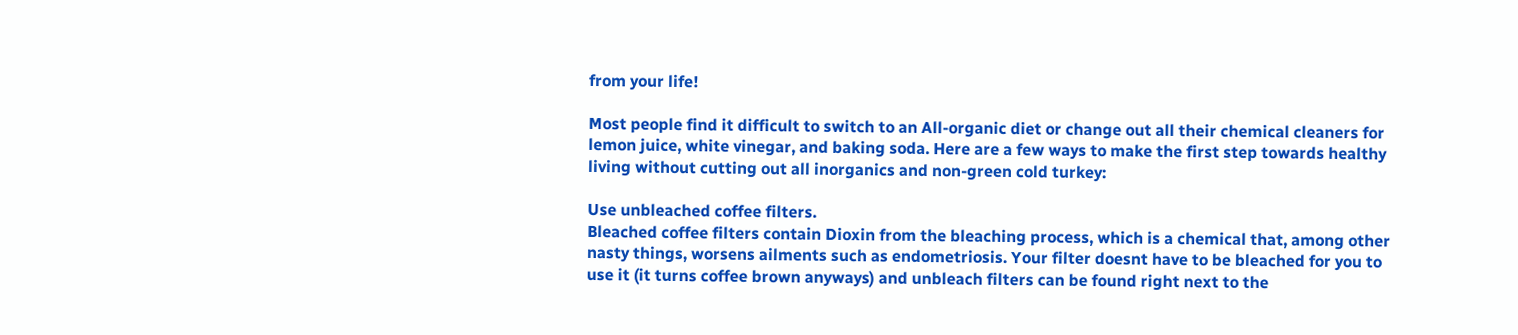from your life!

Most people find it difficult to switch to an All-organic diet or change out all their chemical cleaners for lemon juice, white vinegar, and baking soda. Here are a few ways to make the first step towards healthy living without cutting out all inorganics and non-green cold turkey:

Use unbleached coffee filters.
Bleached coffee filters contain Dioxin from the bleaching process, which is a chemical that, among other nasty things, worsens ailments such as endometriosis. Your filter doesnt have to be bleached for you to use it (it turns coffee brown anyways) and unbleach filters can be found right next to the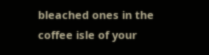bleached ones in the coffee isle of your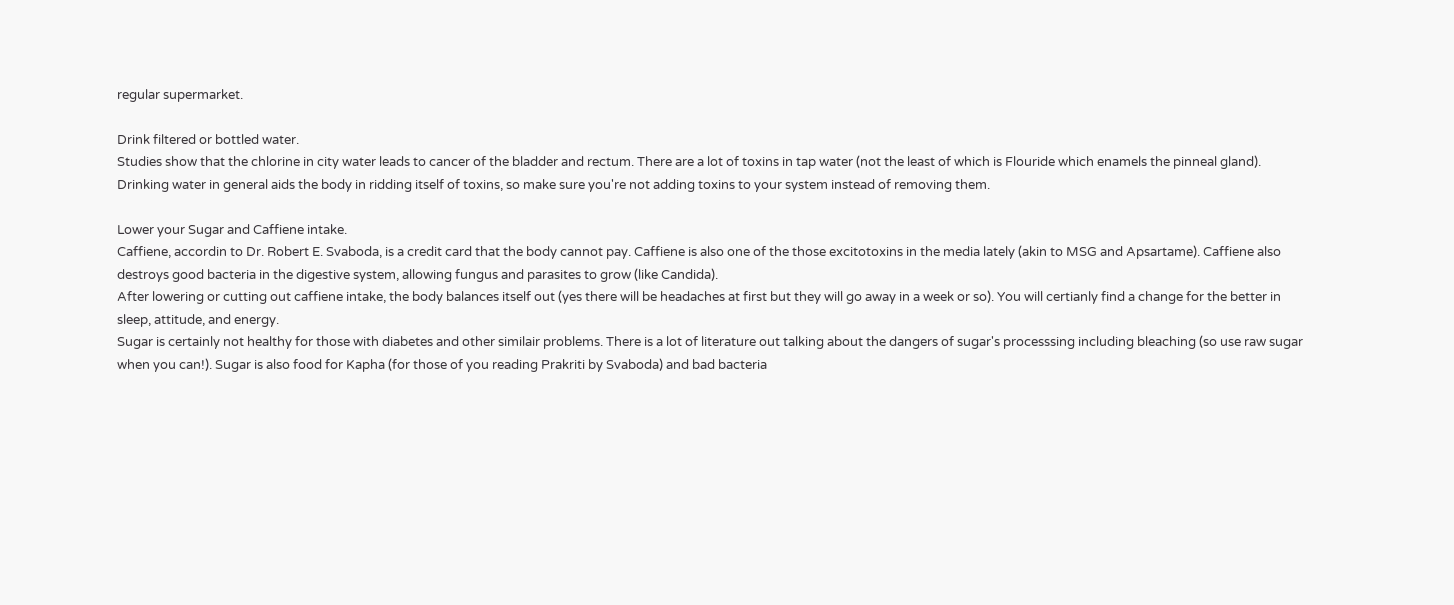regular supermarket.

Drink filtered or bottled water.
Studies show that the chlorine in city water leads to cancer of the bladder and rectum. There are a lot of toxins in tap water (not the least of which is Flouride which enamels the pinneal gland). Drinking water in general aids the body in ridding itself of toxins, so make sure you're not adding toxins to your system instead of removing them.

Lower your Sugar and Caffiene intake.
Caffiene, accordin to Dr. Robert E. Svaboda, is a credit card that the body cannot pay. Caffiene is also one of the those excitotoxins in the media lately (akin to MSG and Apsartame). Caffiene also destroys good bacteria in the digestive system, allowing fungus and parasites to grow (like Candida).
After lowering or cutting out caffiene intake, the body balances itself out (yes there will be headaches at first but they will go away in a week or so). You will certianly find a change for the better in sleep, attitude, and energy.
Sugar is certainly not healthy for those with diabetes and other similair problems. There is a lot of literature out talking about the dangers of sugar's processsing including bleaching (so use raw sugar when you can!). Sugar is also food for Kapha (for those of you reading Prakriti by Svaboda) and bad bacteria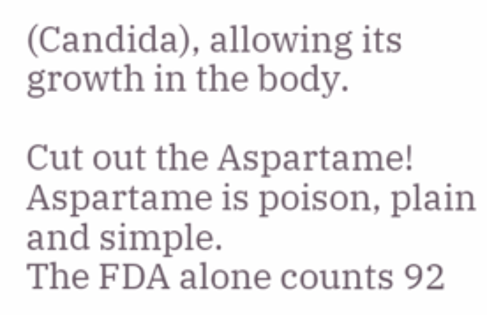(Candida), allowing its growth in the body.

Cut out the Aspartame!
Aspartame is poison, plain and simple.
The FDA alone counts 92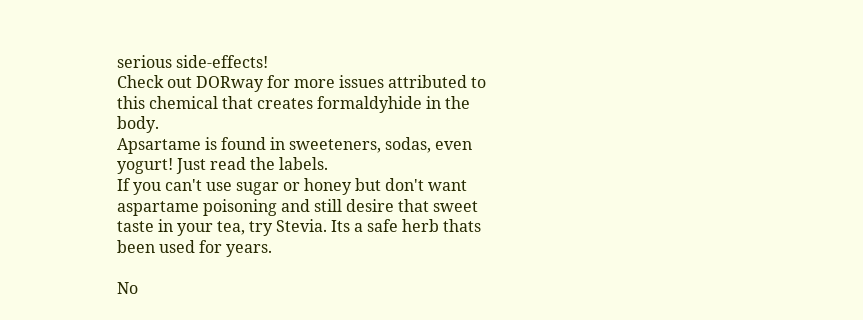serious side-effects!
Check out DORway for more issues attributed to this chemical that creates formaldyhide in the body.
Apsartame is found in sweeteners, sodas, even yogurt! Just read the labels.
If you can't use sugar or honey but don't want aspartame poisoning and still desire that sweet taste in your tea, try Stevia. Its a safe herb thats been used for years.

No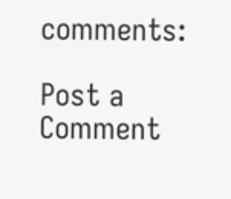comments:

Post a Comment